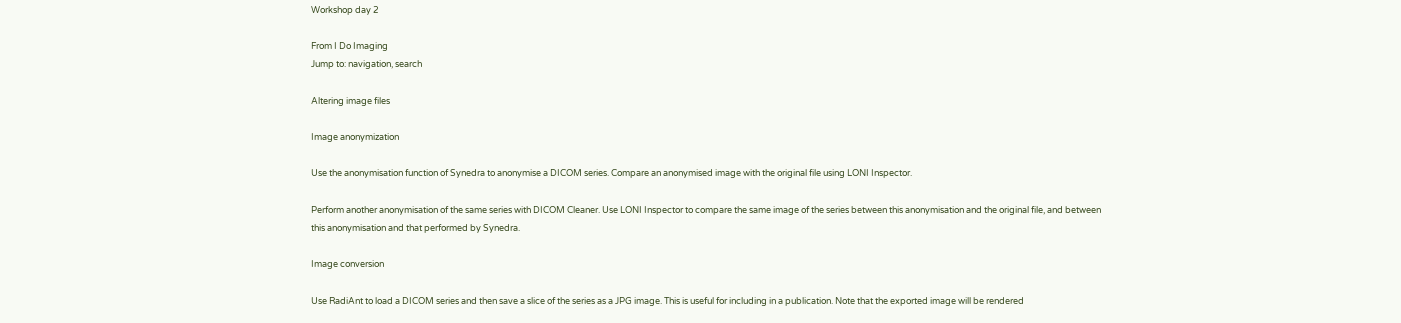Workshop day 2

From I Do Imaging
Jump to: navigation, search

Altering image files

Image anonymization

Use the anonymisation function of Synedra to anonymise a DICOM series. Compare an anonymised image with the original file using LONI Inspector.

Perform another anonymisation of the same series with DICOM Cleaner. Use LONI Inspector to compare the same image of the series between this anonymisation and the original file, and between this anonymisation and that performed by Synedra.

Image conversion

Use RadiAnt to load a DICOM series and then save a slice of the series as a JPG image. This is useful for including in a publication. Note that the exported image will be rendered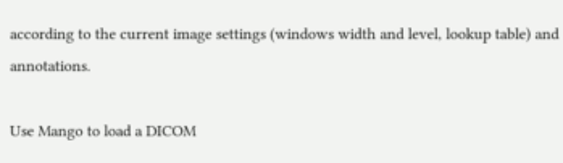according to the current image settings (windows width and level, lookup table) and annotations.

Use Mango to load a DICOM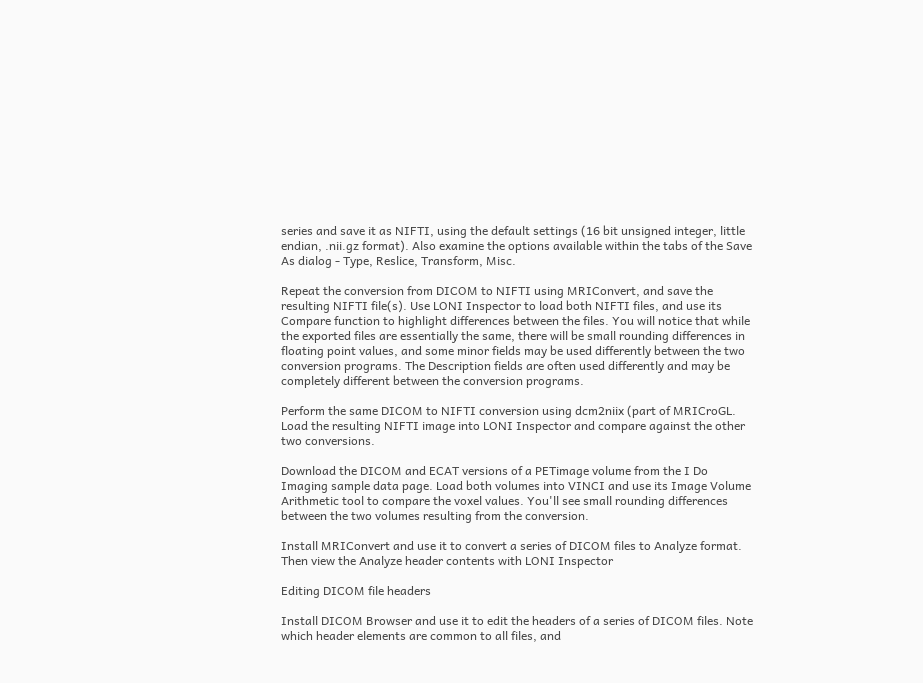series and save it as NIFTI, using the default settings (16 bit unsigned integer, little endian, .nii.gz format). Also examine the options available within the tabs of the Save As dialog - Type, Reslice, Transform, Misc.

Repeat the conversion from DICOM to NIFTI using MRIConvert, and save the resulting NIFTI file(s). Use LONI Inspector to load both NIFTI files, and use its Compare function to highlight differences between the files. You will notice that while the exported files are essentially the same, there will be small rounding differences in floating point values, and some minor fields may be used differently between the two conversion programs. The Description fields are often used differently and may be completely different between the conversion programs.

Perform the same DICOM to NIFTI conversion using dcm2niix (part of MRICroGL. Load the resulting NIFTI image into LONI Inspector and compare against the other two conversions.

Download the DICOM and ECAT versions of a PETimage volume from the I Do Imaging sample data page. Load both volumes into VINCI and use its Image Volume Arithmetic tool to compare the voxel values. You'll see small rounding differences between the two volumes resulting from the conversion.

Install MRIConvert and use it to convert a series of DICOM files to Analyze format. Then view the Analyze header contents with LONI Inspector

Editing DICOM file headers

Install DICOM Browser and use it to edit the headers of a series of DICOM files. Note which header elements are common to all files, and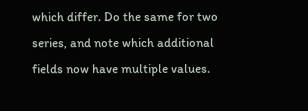which differ. Do the same for two series, and note which additional fields now have multiple values.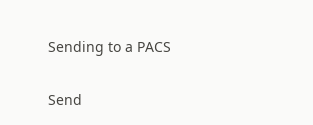Sending to a PACS

Send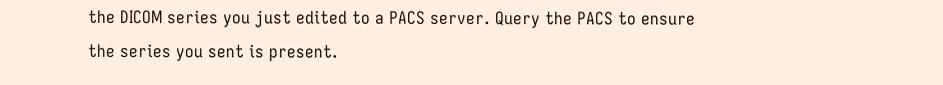the DICOM series you just edited to a PACS server. Query the PACS to ensure the series you sent is present.